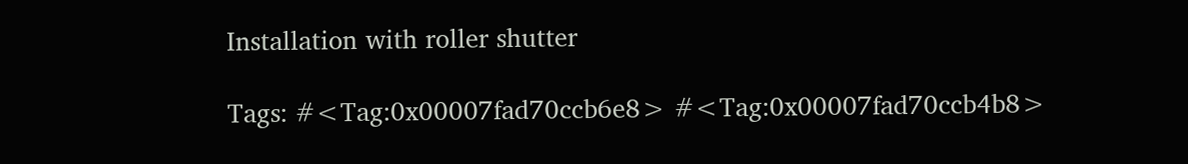Installation with roller shutter

Tags: #<Tag:0x00007fad70ccb6e8> #<Tag:0x00007fad70ccb4b8>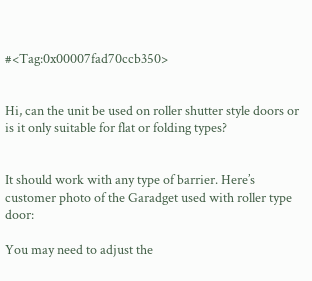#<Tag:0x00007fad70ccb350>


Hi, can the unit be used on roller shutter style doors or is it only suitable for flat or folding types?


It should work with any type of barrier. Here’s customer photo of the Garadget used with roller type door:

You may need to adjust the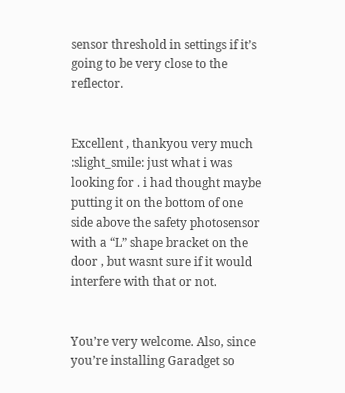sensor threshold in settings if it’s going to be very close to the reflector.


Excellent , thankyou very much :slight_smile: just what i was looking for . i had thought maybe putting it on the bottom of one side above the safety photosensor with a “L” shape bracket on the door , but wasnt sure if it would interfere with that or not.


You’re very welcome. Also, since you’re installing Garadget so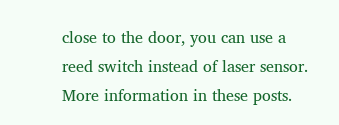close to the door, you can use a reed switch instead of laser sensor. More information in these posts.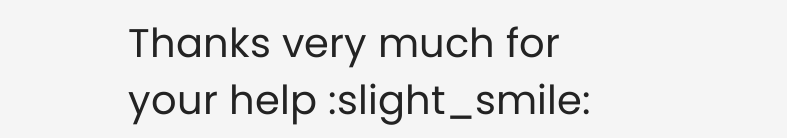Thanks very much for your help :slight_smile: